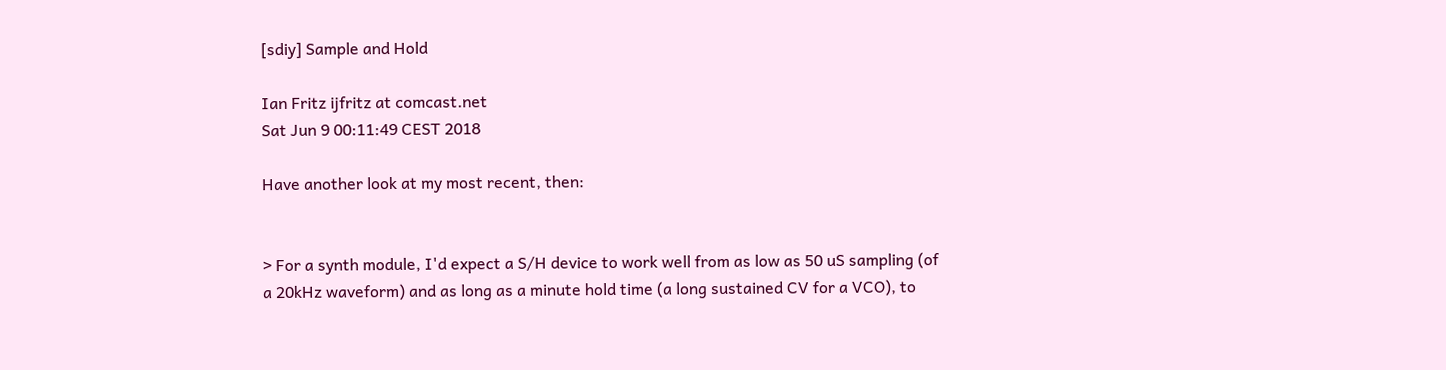[sdiy] Sample and Hold

Ian Fritz ijfritz at comcast.net
Sat Jun 9 00:11:49 CEST 2018

Have another look at my most recent, then:


> For a synth module, I'd expect a S/H device to work well from as low as 50 uS sampling (of a 20kHz waveform) and as long as a minute hold time (a long sustained CV for a VCO), to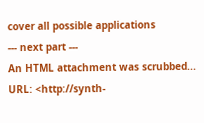cover all possible applications
--- next part ---
An HTML attachment was scrubbed...
URL: <http://synth-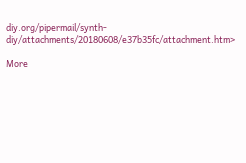diy.org/pipermail/synth-diy/attachments/20180608/e37b35fc/attachment.htm>

More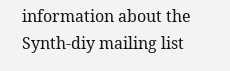information about the Synth-diy mailing list